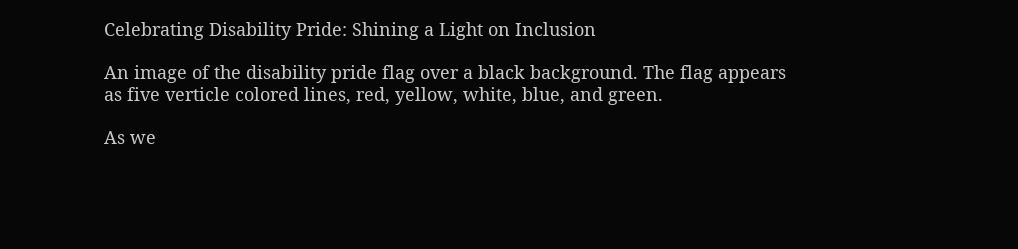Celebrating Disability Pride: Shining a Light on Inclusion

An image of the disability pride flag over a black background. The flag appears as five verticle colored lines, red, yellow, white, blue, and green.

As we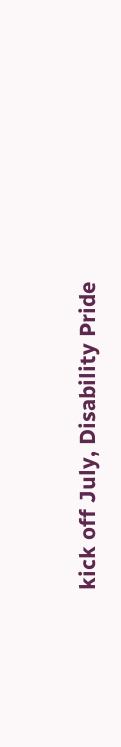kick off July, Disability Pride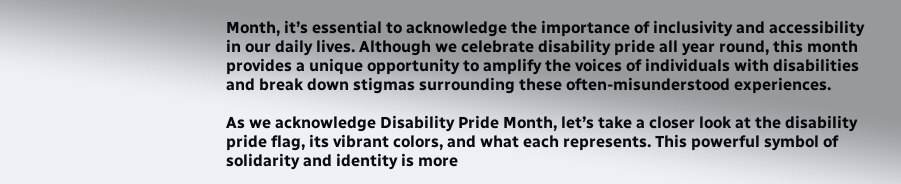Month, it’s essential to acknowledge the importance of inclusivity and accessibility in our daily lives. Although we celebrate disability pride all year round, this month provides a unique opportunity to amplify the voices of individuals with disabilities and break down stigmas surrounding these often-misunderstood experiences.

As we acknowledge Disability Pride Month, let’s take a closer look at the disability pride flag, its vibrant colors, and what each represents. This powerful symbol of solidarity and identity is more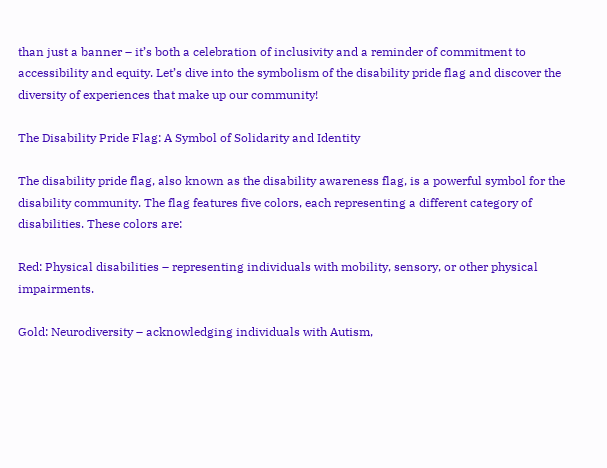than just a banner – it’s both a celebration of inclusivity and a reminder of commitment to accessibility and equity. Let’s dive into the symbolism of the disability pride flag and discover the diversity of experiences that make up our community!

The Disability Pride Flag: A Symbol of Solidarity and Identity

The disability pride flag, also known as the disability awareness flag, is a powerful symbol for the disability community. The flag features five colors, each representing a different category of disabilities. These colors are:

Red: Physical disabilities – representing individuals with mobility, sensory, or other physical impairments.

Gold: Neurodiversity – acknowledging individuals with Autism,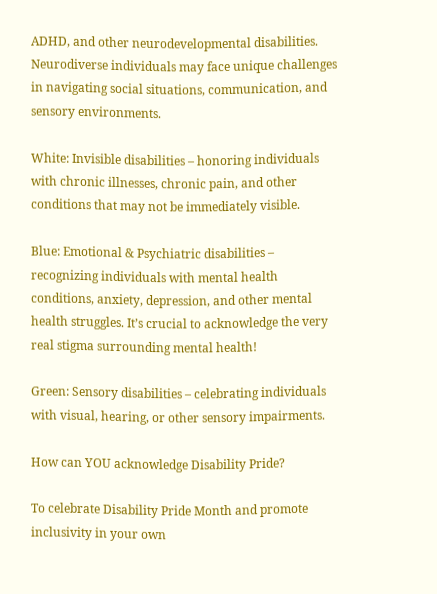ADHD, and other neurodevelopmental disabilities. Neurodiverse individuals may face unique challenges in navigating social situations, communication, and sensory environments.

White: Invisible disabilities – honoring individuals with chronic illnesses, chronic pain, and other conditions that may not be immediately visible.

Blue: Emotional & Psychiatric disabilities – recognizing individuals with mental health conditions, anxiety, depression, and other mental health struggles. It’s crucial to acknowledge the very real stigma surrounding mental health!

Green: Sensory disabilities – celebrating individuals with visual, hearing, or other sensory impairments.

How can YOU acknowledge Disability Pride?

To celebrate Disability Pride Month and promote inclusivity in your own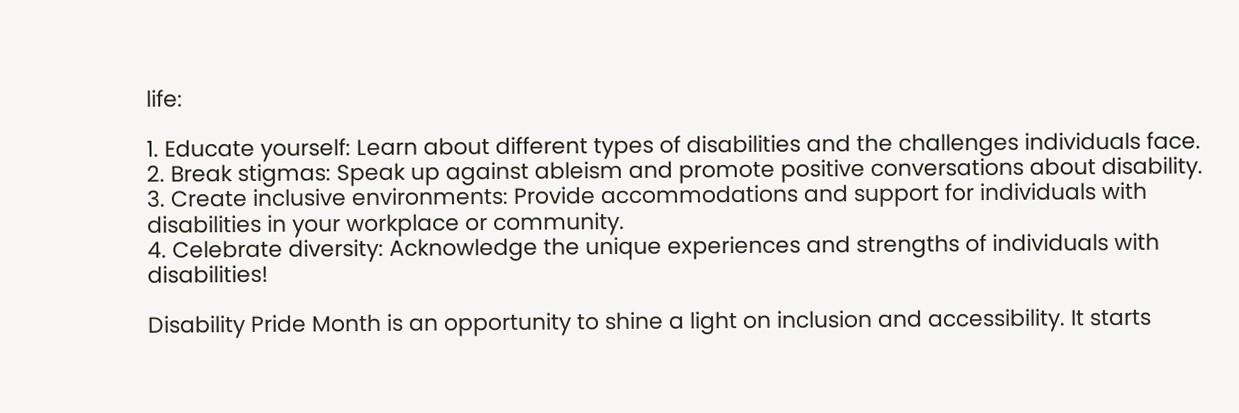life:

1. Educate yourself: Learn about different types of disabilities and the challenges individuals face.
2. Break stigmas: Speak up against ableism and promote positive conversations about disability.
3. Create inclusive environments: Provide accommodations and support for individuals with disabilities in your workplace or community.
4. Celebrate diversity: Acknowledge the unique experiences and strengths of individuals with disabilities!

Disability Pride Month is an opportunity to shine a light on inclusion and accessibility. It starts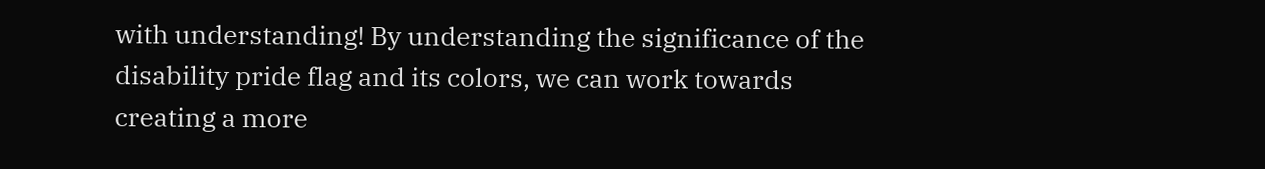with understanding! By understanding the significance of the disability pride flag and its colors, we can work towards creating a more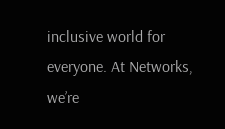inclusive world for everyone. At Networks, we’re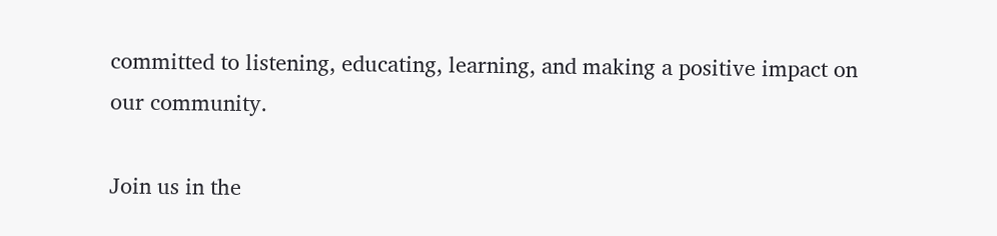committed to listening, educating, learning, and making a positive impact on our community.

Join us in the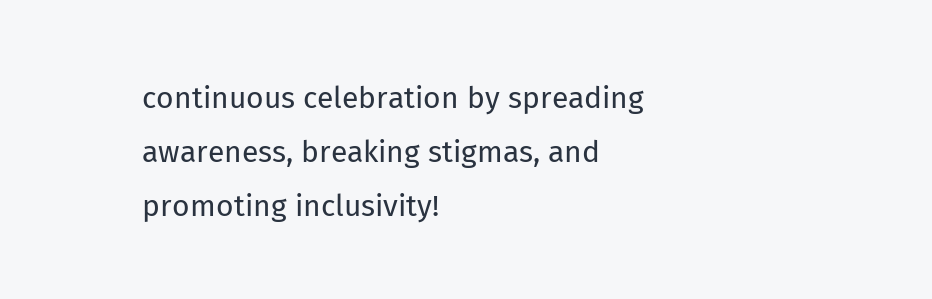continuous celebration by spreading awareness, breaking stigmas, and promoting inclusivity!